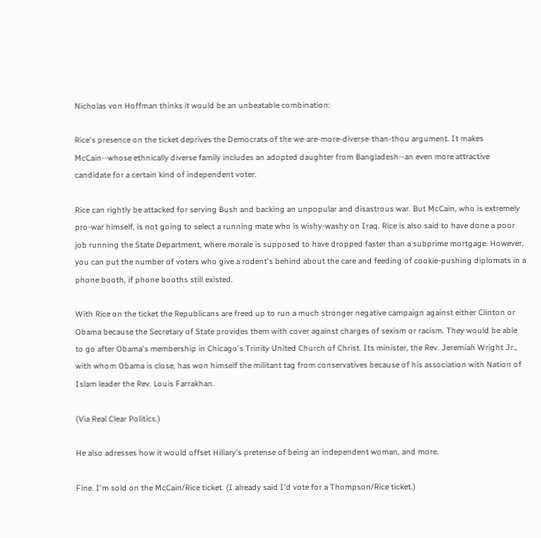Nicholas von Hoffman thinks it would be an unbeatable combination:

Rice's presence on the ticket deprives the Democrats of the we-are-more-diverse-than-thou argument. It makes McCain--whose ethnically diverse family includes an adopted daughter from Bangladesh--an even more attractive candidate for a certain kind of independent voter.

Rice can rightly be attacked for serving Bush and backing an unpopular and disastrous war. But McCain, who is extremely pro-war himself, is not going to select a running mate who is wishy-washy on Iraq. Rice is also said to have done a poor job running the State Department, where morale is supposed to have dropped faster than a subprime mortgage. However, you can put the number of voters who give a rodent's behind about the care and feeding of cookie-pushing diplomats in a phone booth, if phone booths still existed.

With Rice on the ticket the Republicans are freed up to run a much stronger negative campaign against either Clinton or Obama because the Secretary of State provides them with cover against charges of sexism or racism. They would be able to go after Obama's membership in Chicago's Trinity United Church of Christ. Its minister, the Rev. Jeremiah Wright Jr., with whom Obama is close, has won himself the militant tag from conservatives because of his association with Nation of Islam leader the Rev. Louis Farrakhan.

(Via Real Clear Politics.)

He also adresses how it would offset Hillary's pretense of being an independent woman, and more.

Fine. I'm sold on the McCain/Rice ticket. (I already said I'd vote for a Thompson/Rice ticket.)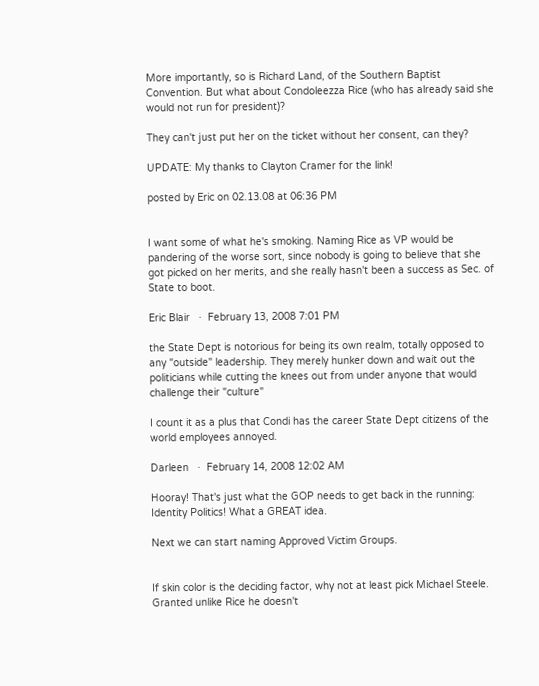More importantly, so is Richard Land, of the Southern Baptist Convention. But what about Condoleezza Rice (who has already said she would not run for president)?

They can't just put her on the ticket without her consent, can they?

UPDATE: My thanks to Clayton Cramer for the link!

posted by Eric on 02.13.08 at 06:36 PM


I want some of what he's smoking. Naming Rice as VP would be pandering of the worse sort, since nobody is going to believe that she got picked on her merits, and she really hasn't been a success as Sec. of State to boot.

Eric Blair   ·  February 13, 2008 7:01 PM

the State Dept is notorious for being its own realm, totally opposed to any "outside" leadership. They merely hunker down and wait out the politicians while cutting the knees out from under anyone that would challenge their "culture"

I count it as a plus that Condi has the career State Dept citizens of the world employees annoyed.

Darleen   ·  February 14, 2008 12:02 AM

Hooray! That's just what the GOP needs to get back in the running: Identity Politics! What a GREAT idea.

Next we can start naming Approved Victim Groups.


If skin color is the deciding factor, why not at least pick Michael Steele. Granted unlike Rice he doesn't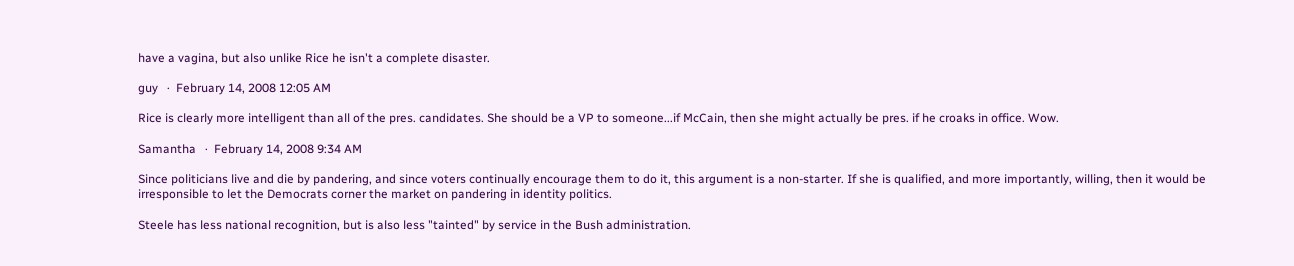have a vagina, but also unlike Rice he isn't a complete disaster.

guy   ·  February 14, 2008 12:05 AM

Rice is clearly more intelligent than all of the pres. candidates. She should be a VP to someone...if McCain, then she might actually be pres. if he croaks in office. Wow.

Samantha   ·  February 14, 2008 9:34 AM

Since politicians live and die by pandering, and since voters continually encourage them to do it, this argument is a non-starter. If she is qualified, and more importantly, willing, then it would be irresponsible to let the Democrats corner the market on pandering in identity politics.

Steele has less national recognition, but is also less "tainted" by service in the Bush administration.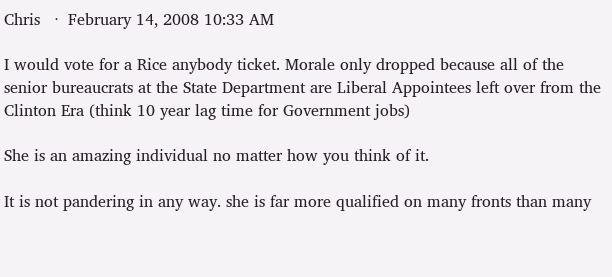Chris   ·  February 14, 2008 10:33 AM

I would vote for a Rice anybody ticket. Morale only dropped because all of the senior bureaucrats at the State Department are Liberal Appointees left over from the Clinton Era (think 10 year lag time for Government jobs)

She is an amazing individual no matter how you think of it.

It is not pandering in any way. she is far more qualified on many fronts than many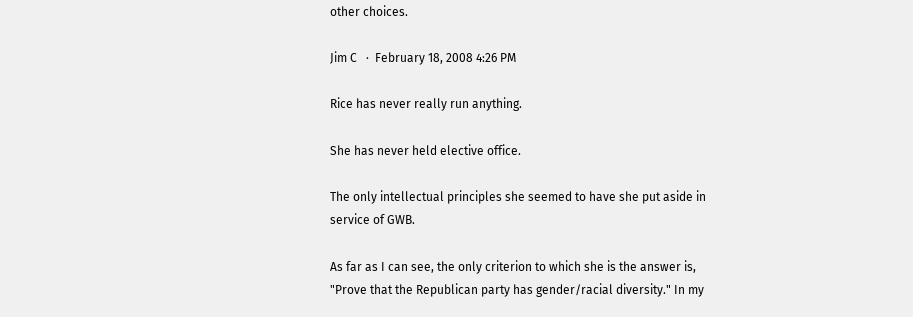other choices.

Jim C   ·  February 18, 2008 4:26 PM

Rice has never really run anything.

She has never held elective office.

The only intellectual principles she seemed to have she put aside in service of GWB.

As far as I can see, the only criterion to which she is the answer is, "Prove that the Republican party has gender/racial diversity." In my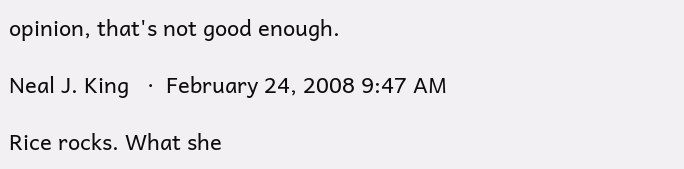opinion, that's not good enough.

Neal J. King   ·  February 24, 2008 9:47 AM

Rice rocks. What she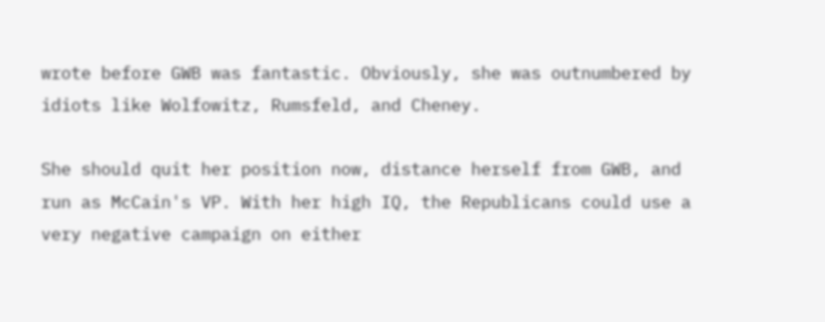wrote before GWB was fantastic. Obviously, she was outnumbered by idiots like Wolfowitz, Rumsfeld, and Cheney.

She should quit her position now, distance herself from GWB, and run as McCain's VP. With her high IQ, the Republicans could use a very negative campaign on either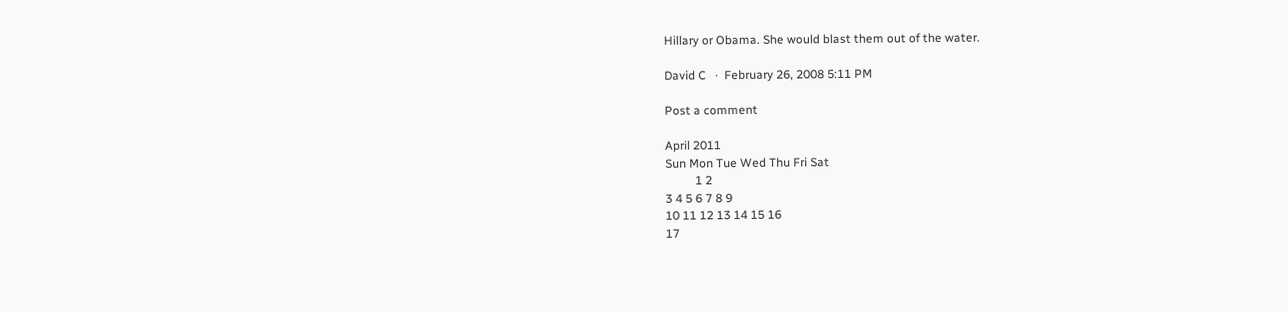Hillary or Obama. She would blast them out of the water.

David C   ·  February 26, 2008 5:11 PM

Post a comment

April 2011
Sun Mon Tue Wed Thu Fri Sat
          1 2
3 4 5 6 7 8 9
10 11 12 13 14 15 16
17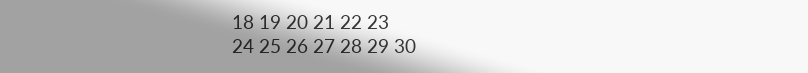18 19 20 21 22 23
24 25 26 27 28 29 30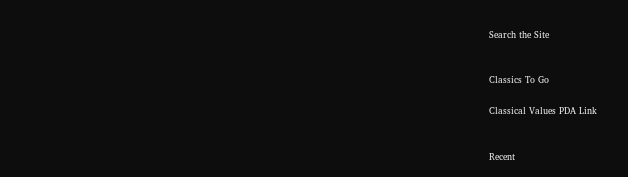Search the Site


Classics To Go

Classical Values PDA Link


Recent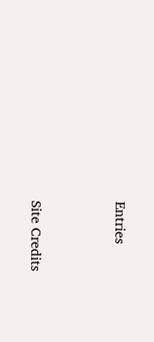Entries


Site Credits